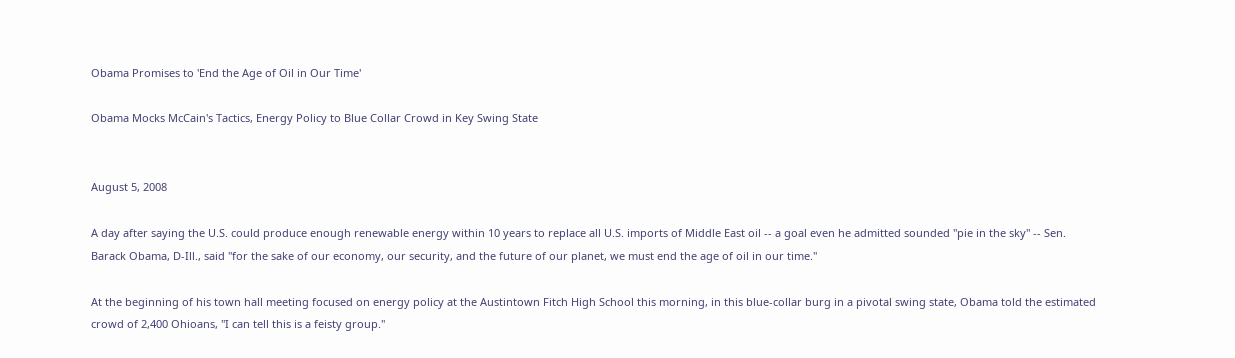Obama Promises to 'End the Age of Oil in Our Time'

Obama Mocks McCain's Tactics, Energy Policy to Blue Collar Crowd in Key Swing State


August 5, 2008

A day after saying the U.S. could produce enough renewable energy within 10 years to replace all U.S. imports of Middle East oil -- a goal even he admitted sounded "pie in the sky" -- Sen. Barack Obama, D-Ill., said "for the sake of our economy, our security, and the future of our planet, we must end the age of oil in our time."

At the beginning of his town hall meeting focused on energy policy at the Austintown Fitch High School this morning, in this blue-collar burg in a pivotal swing state, Obama told the estimated crowd of 2,400 Ohioans, "I can tell this is a feisty group."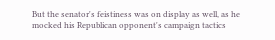But the senator's feistiness was on display as well, as he mocked his Republican opponent's campaign tactics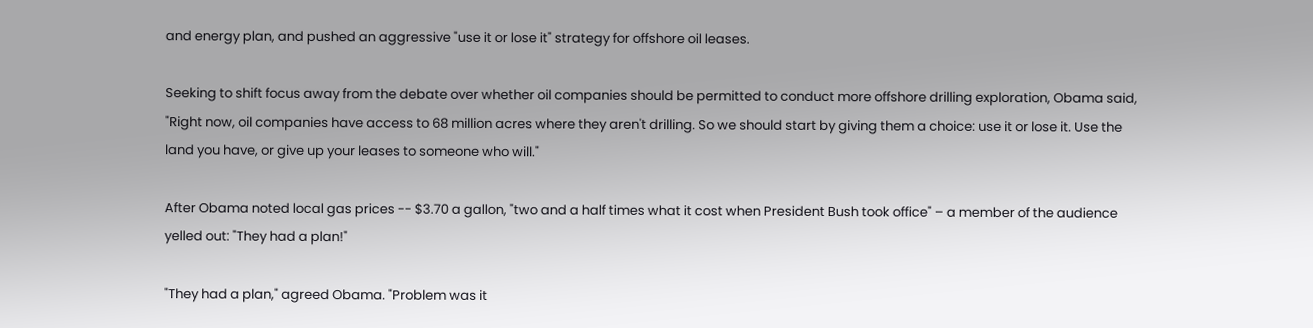and energy plan, and pushed an aggressive "use it or lose it" strategy for offshore oil leases.

Seeking to shift focus away from the debate over whether oil companies should be permitted to conduct more offshore drilling exploration, Obama said, "Right now, oil companies have access to 68 million acres where they aren't drilling. So we should start by giving them a choice: use it or lose it. Use the land you have, or give up your leases to someone who will."

After Obama noted local gas prices -- $3.70 a gallon, "two and a half times what it cost when President Bush took office" – a member of the audience yelled out: "They had a plan!"

"They had a plan," agreed Obama. "Problem was it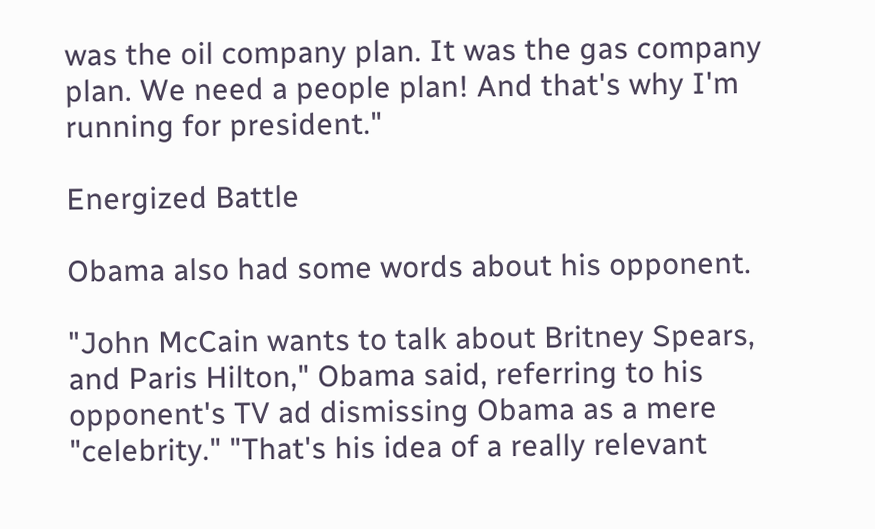was the oil company plan. It was the gas company plan. We need a people plan! And that's why I'm running for president."

Energized Battle

Obama also had some words about his opponent.

"John McCain wants to talk about Britney Spears, and Paris Hilton," Obama said, referring to his opponent's TV ad dismissing Obama as a mere "celebrity." "That's his idea of a really relevant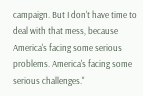campaign. But I don't have time to deal with that mess, because America's facing some serious problems. America's facing some serious challenges."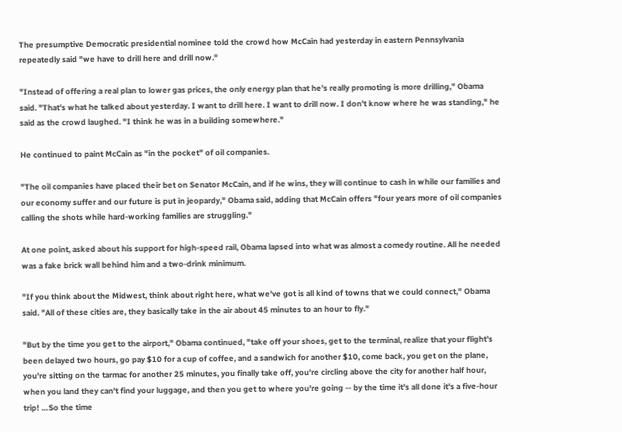The presumptive Democratic presidential nominee told the crowd how McCain had yesterday in eastern Pennsylvania repeatedly said "we have to drill here and drill now."

"Instead of offering a real plan to lower gas prices, the only energy plan that he's really promoting is more drilling," Obama said. "That's what he talked about yesterday. I want to drill here. I want to drill now. I don't know where he was standing," he said as the crowd laughed. "I think he was in a building somewhere."

He continued to paint McCain as "in the pocket" of oil companies.

"The oil companies have placed their bet on Senator McCain, and if he wins, they will continue to cash in while our families and our economy suffer and our future is put in jeopardy," Obama said, adding that McCain offers "four years more of oil companies calling the shots while hard-working families are struggling."

At one point, asked about his support for high-speed rail, Obama lapsed into what was almost a comedy routine. All he needed was a fake brick wall behind him and a two-drink minimum.

"If you think about the Midwest, think about right here, what we've got is all kind of towns that we could connect," Obama said. "All of these cities are, they basically take in the air about 45 minutes to an hour to fly."

"But by the time you get to the airport," Obama continued, "take off your shoes, get to the terminal, realize that your flight's been delayed two hours, go pay $10 for a cup of coffee, and a sandwich for another $10, come back, you get on the plane, you're sitting on the tarmac for another 25 minutes, you finally take off, you're circling above the city for another half hour, when you land they can't find your luggage, and then you get to where you're going -- by the time it's all done it's a five-hour trip! …So the time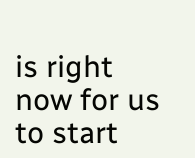is right now for us to start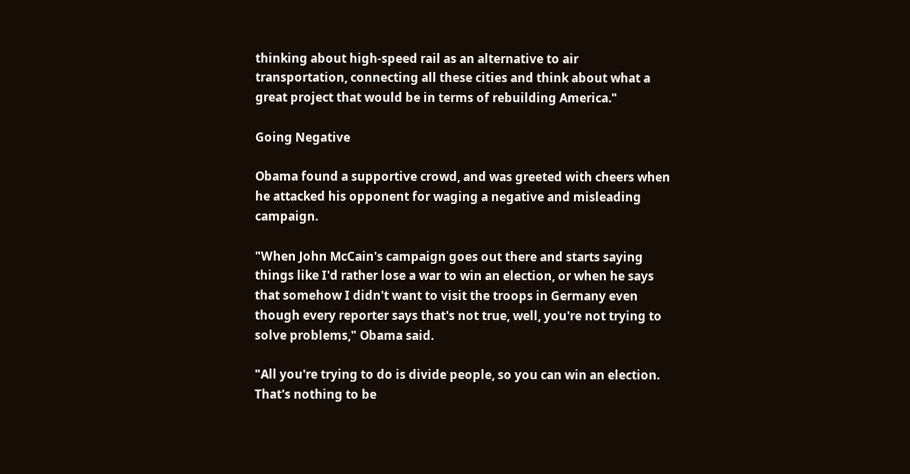thinking about high-speed rail as an alternative to air transportation, connecting all these cities and think about what a great project that would be in terms of rebuilding America."

Going Negative

Obama found a supportive crowd, and was greeted with cheers when he attacked his opponent for waging a negative and misleading campaign.

"When John McCain's campaign goes out there and starts saying things like I'd rather lose a war to win an election, or when he says that somehow I didn't want to visit the troops in Germany even though every reporter says that's not true, well, you're not trying to solve problems," Obama said.

"All you're trying to do is divide people, so you can win an election. That's nothing to be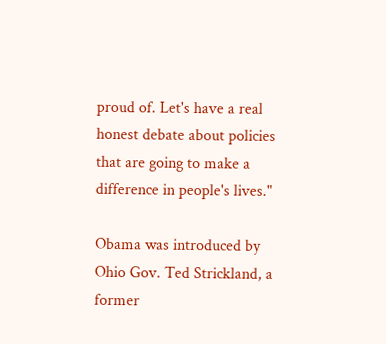proud of. Let's have a real honest debate about policies that are going to make a difference in people's lives."

Obama was introduced by Ohio Gov. Ted Strickland, a former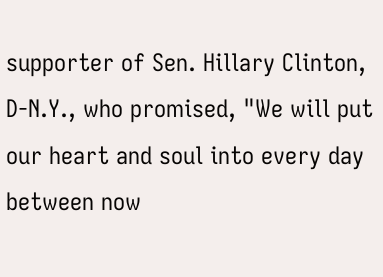supporter of Sen. Hillary Clinton, D-N.Y., who promised, "We will put our heart and soul into every day between now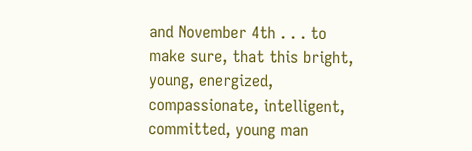and November 4th . . . to make sure, that this bright, young, energized, compassionate, intelligent, committed, young man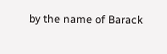by the name of Barack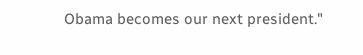Obama becomes our next president."